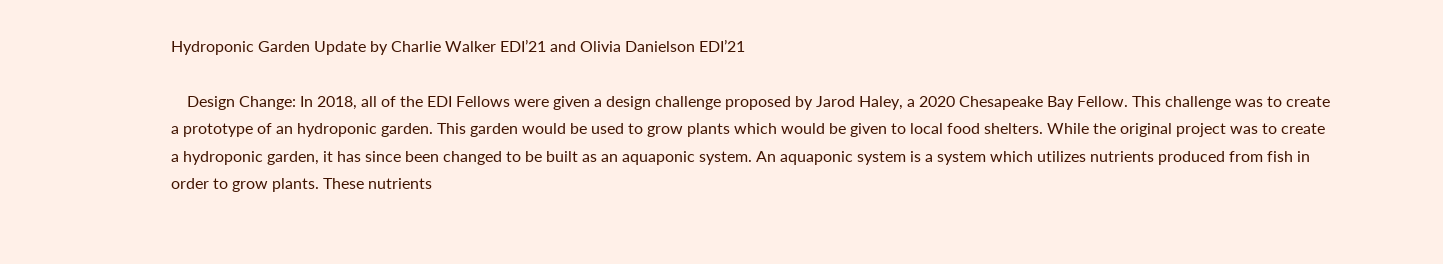Hydroponic Garden Update by Charlie Walker EDI’21 and Olivia Danielson EDI’21

    Design Change: In 2018, all of the EDI Fellows were given a design challenge proposed by Jarod Haley, a 2020 Chesapeake Bay Fellow. This challenge was to create a prototype of an hydroponic garden. This garden would be used to grow plants which would be given to local food shelters. While the original project was to create a hydroponic garden, it has since been changed to be built as an aquaponic system. An aquaponic system is a system which utilizes nutrients produced from fish in order to grow plants. These nutrients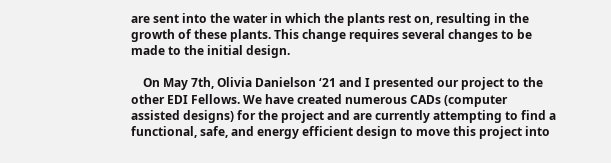are sent into the water in which the plants rest on, resulting in the growth of these plants. This change requires several changes to be made to the initial design.

    On May 7th, Olivia Danielson ‘21 and I presented our project to the other EDI Fellows. We have created numerous CADs (computer assisted designs) for the project and are currently attempting to find a functional, safe, and energy efficient design to move this project into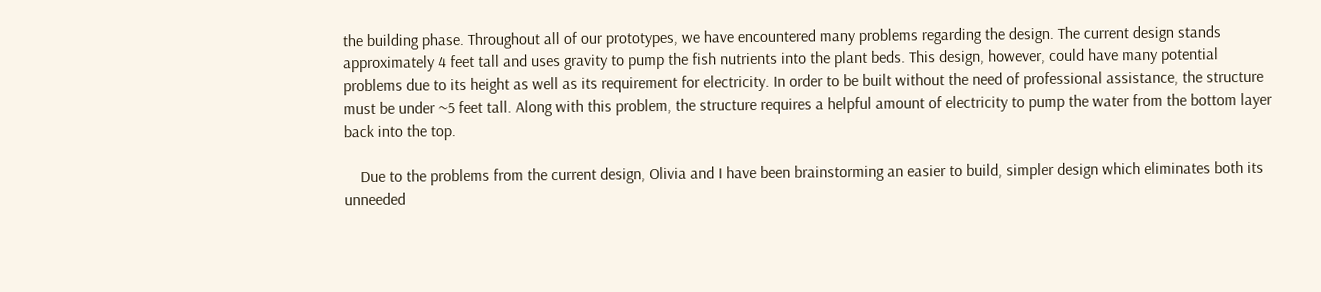the building phase. Throughout all of our prototypes, we have encountered many problems regarding the design. The current design stands approximately 4 feet tall and uses gravity to pump the fish nutrients into the plant beds. This design, however, could have many potential problems due to its height as well as its requirement for electricity. In order to be built without the need of professional assistance, the structure must be under ~5 feet tall. Along with this problem, the structure requires a helpful amount of electricity to pump the water from the bottom layer back into the top.

    Due to the problems from the current design, Olivia and I have been brainstorming an easier to build, simpler design which eliminates both its unneeded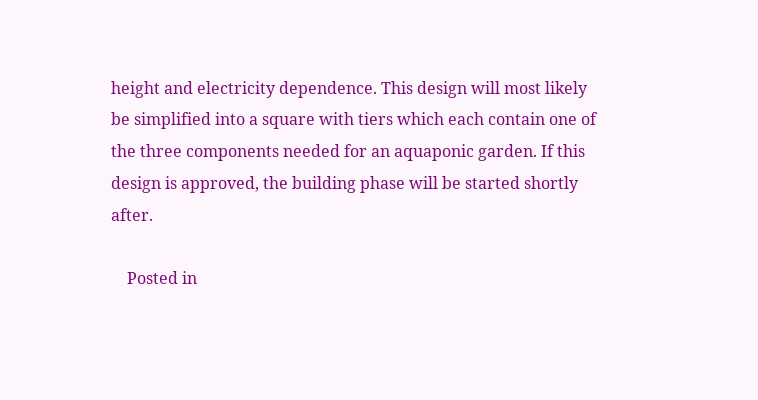height and electricity dependence. This design will most likely be simplified into a square with tiers which each contain one of the three components needed for an aquaponic garden. If this design is approved, the building phase will be started shortly after.

    Posted in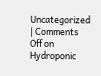Uncategorized | Comments Off on Hydroponic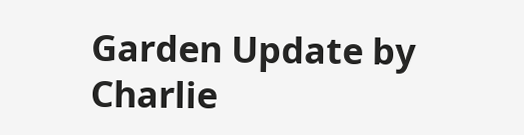Garden Update by Charlie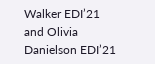Walker EDI’21 and Olivia Danielson EDI’21